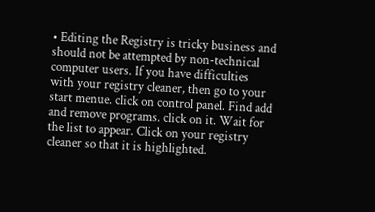• Editing the Registry is tricky business and should not be attempted by non-technical computer users. If you have difficulties with your registry cleaner, then go to your start menue. click on control panel. Find add and remove programs. click on it. Wait for the list to appear. Click on your registry cleaner so that it is highlighted.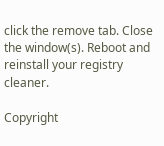click the remove tab. Close the window(s). Reboot and reinstall your registry cleaner.

Copyright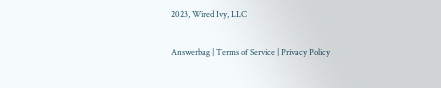2023, Wired Ivy, LLC

Answerbag | Terms of Service | Privacy Policy